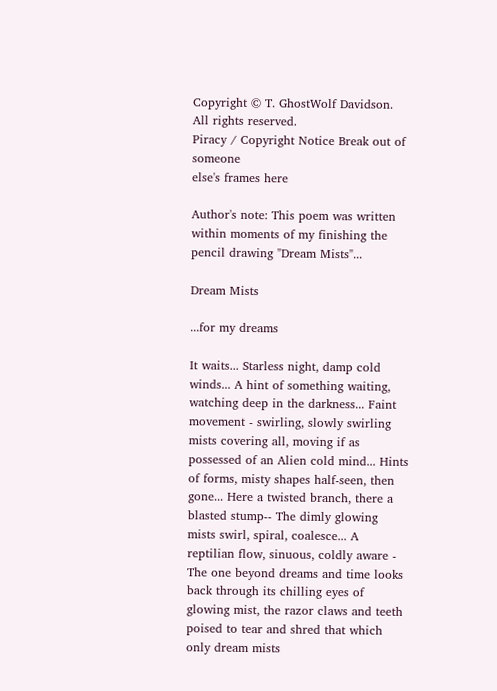Copyright © T. GhostWolf Davidson.
All rights reserved.
Piracy / Copyright Notice Break out of someone
else's frames here

Author's note: This poem was written within moments of my finishing the pencil drawing "Dream Mists"...

Dream Mists

...for my dreams

It waits... Starless night, damp cold winds... A hint of something waiting, watching deep in the darkness... Faint movement - swirling, slowly swirling mists covering all, moving if as possessed of an Alien cold mind... Hints of forms, misty shapes half-seen, then gone... Here a twisted branch, there a blasted stump-- The dimly glowing mists swirl, spiral, coalesce... A reptilian flow, sinuous, coldly aware - The one beyond dreams and time looks back through its chilling eyes of glowing mist, the razor claws and teeth poised to tear and shred that which only dream mists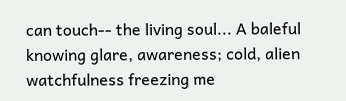can touch-- the living soul... A baleful knowing glare, awareness; cold, alien watchfulness freezing me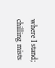where I stand; chilling mists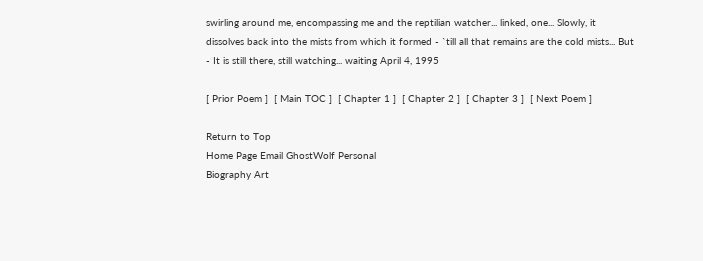swirling around me, encompassing me and the reptilian watcher... linked, one... Slowly, it dissolves back into the mists from which it formed - `till all that remains are the cold mists... But - It is still there, still watching... waiting April 4, 1995

[ Prior Poem ]  [ Main TOC ]  [ Chapter 1 ]  [ Chapter 2 ]  [ Chapter 3 ]  [ Next Poem ]

Return to Top
Home Page Email GhostWolf Personal
Biography Art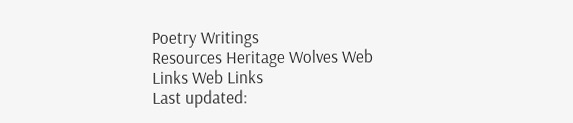Poetry Writings
Resources Heritage Wolves Web Links Web Links
Last updated: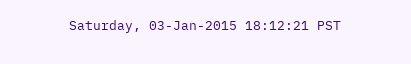Saturday, 03-Jan-2015 18:12:21 PST